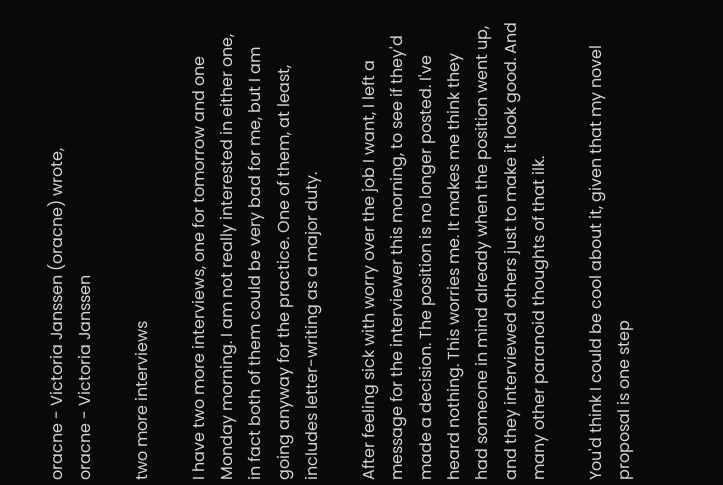oracne - Victoria Janssen (oracne) wrote,
oracne - Victoria Janssen

two more interviews

I have two more interviews, one for tomorrow and one Monday morning. I am not really interested in either one, in fact both of them could be very bad for me, but I am going anyway for the practice. One of them, at least, includes letter-writing as a major duty.

After feeling sick with worry over the job I want, I left a message for the interviewer this morning, to see if they'd made a decision. The position is no longer posted. I've heard nothing. This worries me. It makes me think they had someone in mind already when the position went up, and they interviewed others just to make it look good. And many other paranoid thoughts of that ilk.

You'd think I could be cool about it, given that my novel proposal is one step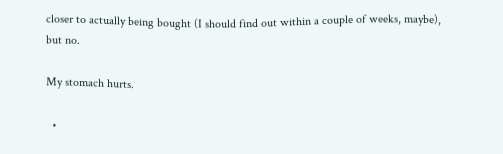closer to actually being bought (I should find out within a couple of weeks, maybe), but no.

My stomach hurts.

  •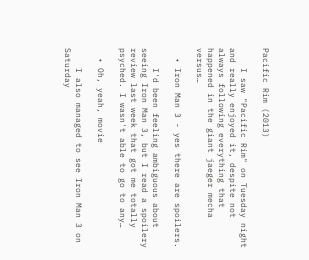Pacific Rim (2013)

    I saw "Pacific Rim" on Tuesday night and really enjoyed it, despite not always following everything that happened in the giant jaeger mecha versus…

  • Iron Man 3 - yes there are spoilers.

    I'd been feeling ambiguous about seeing Iron Man 3, but I read a spoilery review last week that got me totally psyched. I wasn't able to go to any…

  • Oh, yeah, movie

    I also managed to see Iron Man 3 on Saturday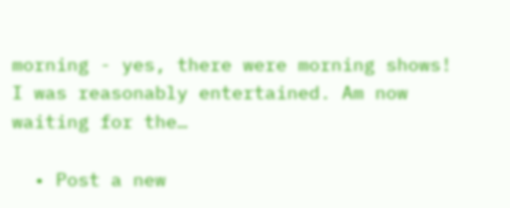morning - yes, there were morning shows! I was reasonably entertained. Am now waiting for the…

  • Post a new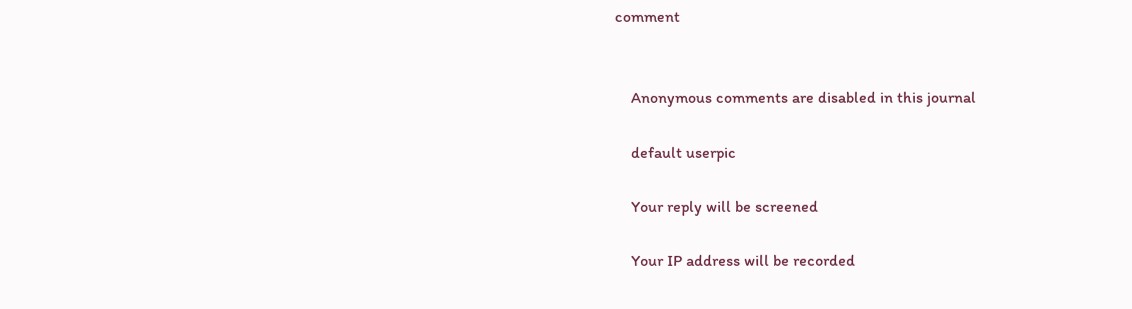comment


    Anonymous comments are disabled in this journal

    default userpic

    Your reply will be screened

    Your IP address will be recorded